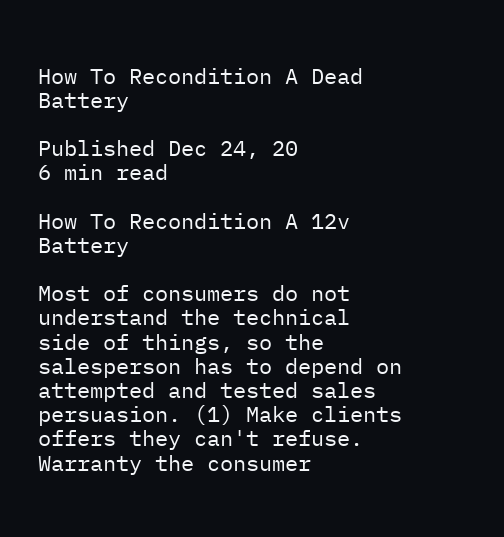How To Recondition A Dead Battery

Published Dec 24, 20
6 min read

How To Recondition A 12v Battery

Most of consumers do not understand the technical side of things, so the salesperson has to depend on attempted and tested sales persuasion. (1) Make clients offers they can't refuse. Warranty the consumer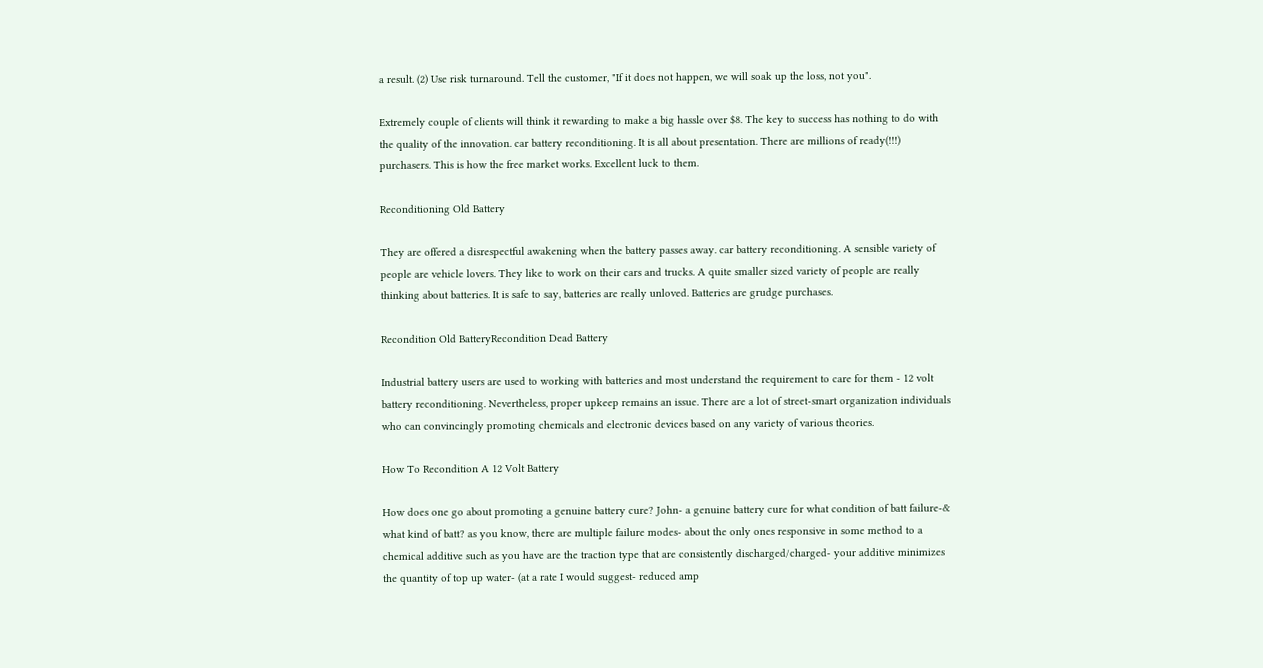a result. (2) Use risk turnaround. Tell the customer, "If it does not happen, we will soak up the loss, not you".

Extremely couple of clients will think it rewarding to make a big hassle over $8. The key to success has nothing to do with the quality of the innovation. car battery reconditioning. It is all about presentation. There are millions of ready(!!!) purchasers. This is how the free market works. Excellent luck to them.

Reconditioning Old Battery

They are offered a disrespectful awakening when the battery passes away. car battery reconditioning. A sensible variety of people are vehicle lovers. They like to work on their cars and trucks. A quite smaller sized variety of people are really thinking about batteries. It is safe to say, batteries are really unloved. Batteries are grudge purchases.

Recondition Old BatteryRecondition Dead Battery

Industrial battery users are used to working with batteries and most understand the requirement to care for them - 12 volt battery reconditioning. Nevertheless, proper upkeep remains an issue. There are a lot of street-smart organization individuals who can convincingly promoting chemicals and electronic devices based on any variety of various theories.

How To Recondition A 12 Volt Battery

How does one go about promoting a genuine battery cure? John- a genuine battery cure for what condition of batt failure-& what kind of batt? as you know, there are multiple failure modes- about the only ones responsive in some method to a chemical additive such as you have are the traction type that are consistently discharged/charged- your additive minimizes the quantity of top up water- (at a rate I would suggest- reduced amp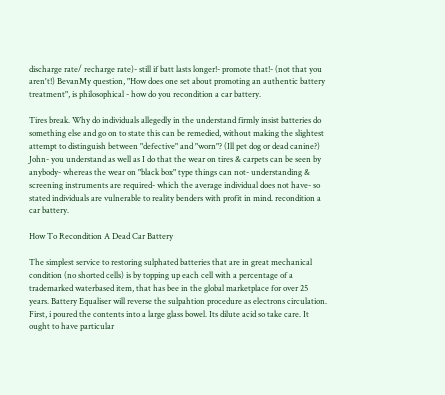discharge rate/ recharge rate)- still if batt lasts longer!- promote that!- (not that you aren't!) BevanMy question, "How does one set about promoting an authentic battery treatment", is philosophical - how do you recondition a car battery.

Tires break. Why do individuals allegedly in the understand firmly insist batteries do something else and go on to state this can be remedied, without making the slightest attempt to distinguish between "defective" and "worn"? (Ill pet dog or dead canine?) John- you understand as well as I do that the wear on tires & carpets can be seen by anybody- whereas the wear on "black box" type things can not- understanding & screening instruments are required- which the average individual does not have- so stated individuals are vulnerable to reality benders with profit in mind. recondition a car battery.

How To Recondition A Dead Car Battery

The simplest service to restoring sulphated batteries that are in great mechanical condition (no shorted cells) is by topping up each cell with a percentage of a trademarked waterbased item, that has bee in the global marketplace for over 25 years. Battery Equaliser will reverse the sulpahtion procedure as electrons circulation. First, i poured the contents into a large glass bowel. Its dilute acid so take care. It ought to have particular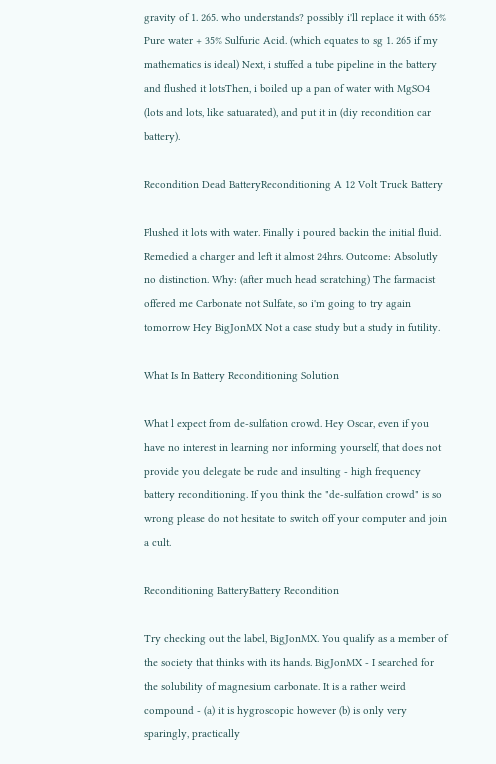gravity of 1. 265. who understands? possibly i'll replace it with 65% Pure water + 35% Sulfuric Acid. (which equates to sg 1. 265 if my mathematics is ideal) Next, i stuffed a tube pipeline in the battery and flushed it lotsThen, i boiled up a pan of water with MgSO4 (lots and lots, like satuarated), and put it in (diy recondition car battery).

Recondition Dead BatteryReconditioning A 12 Volt Truck Battery

Flushed it lots with water. Finally i poured backin the initial fluid. Remedied a charger and left it almost 24hrs. Outcome: Absolutly no distinction. Why: (after much head scratching) The farmacist offered me Carbonate not Sulfate, so i'm going to try again tomorrow Hey BigJonMX Not a case study but a study in futility.

What Is In Battery Reconditioning Solution

What l expect from de-sulfation crowd. Hey Oscar, even if you have no interest in learning nor informing yourself, that does not provide you delegate be rude and insulting - high frequency battery reconditioning. If you think the "de-sulfation crowd" is so wrong please do not hesitate to switch off your computer and join a cult.

Reconditioning BatteryBattery Recondition

Try checking out the label, BigJonMX. You qualify as a member of the society that thinks with its hands. BigJonMX - I searched for the solubility of magnesium carbonate. It is a rather weird compound - (a) it is hygroscopic however (b) is only very sparingly, practically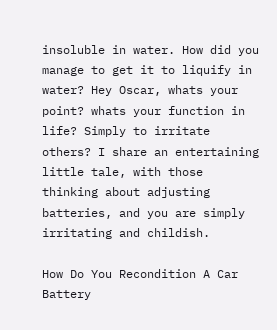insoluble in water. How did you manage to get it to liquify in water? Hey Oscar, whats your point? whats your function in life? Simply to irritate others? I share an entertaining little tale, with those thinking about adjusting batteries, and you are simply irritating and childish.

How Do You Recondition A Car Battery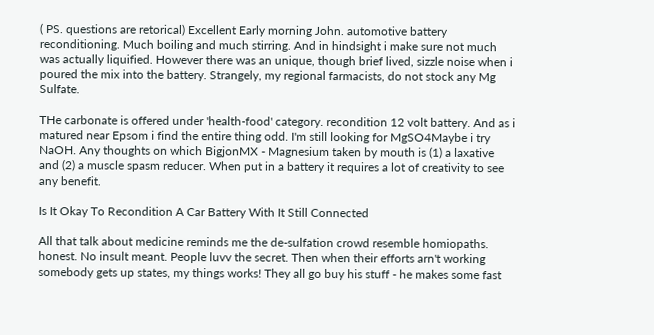( PS. questions are retorical) Excellent Early morning John. automotive battery reconditioning. Much boiling and much stirring. And in hindsight i make sure not much was actually liquified. However there was an unique, though brief lived, sizzle noise when i poured the mix into the battery. Strangely, my regional farmacists, do not stock any Mg Sulfate.

THe carbonate is offered under 'health-food' category. recondition 12 volt battery. And as i matured near Epsom i find the entire thing odd. I'm still looking for MgSO4Maybe i try NaOH. Any thoughts on which BigjonMX - Magnesium taken by mouth is (1) a laxative and (2) a muscle spasm reducer. When put in a battery it requires a lot of creativity to see any benefit.

Is It Okay To Recondition A Car Battery With It Still Connected

All that talk about medicine reminds me the de-sulfation crowd resemble homiopaths. honest. No insult meant. People luvv the secret. Then when their efforts arn't working somebody gets up states, my things works! They all go buy his stuff - he makes some fast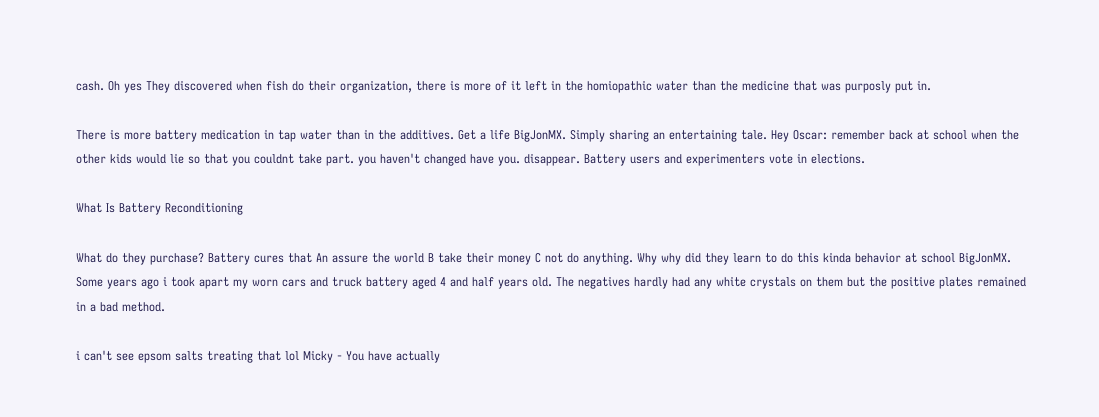cash. Oh yes They discovered when fish do their organization, there is more of it left in the homiopathic water than the medicine that was purposly put in.

There is more battery medication in tap water than in the additives. Get a life BigJonMX. Simply sharing an entertaining tale. Hey Oscar: remember back at school when the other kids would lie so that you couldnt take part. you haven't changed have you. disappear. Battery users and experimenters vote in elections.

What Is Battery Reconditioning

What do they purchase? Battery cures that An assure the world B take their money C not do anything. Why why did they learn to do this kinda behavior at school BigJonMX. Some years ago i took apart my worn cars and truck battery aged 4 and half years old. The negatives hardly had any white crystals on them but the positive plates remained in a bad method.

i can't see epsom salts treating that lol Micky - You have actually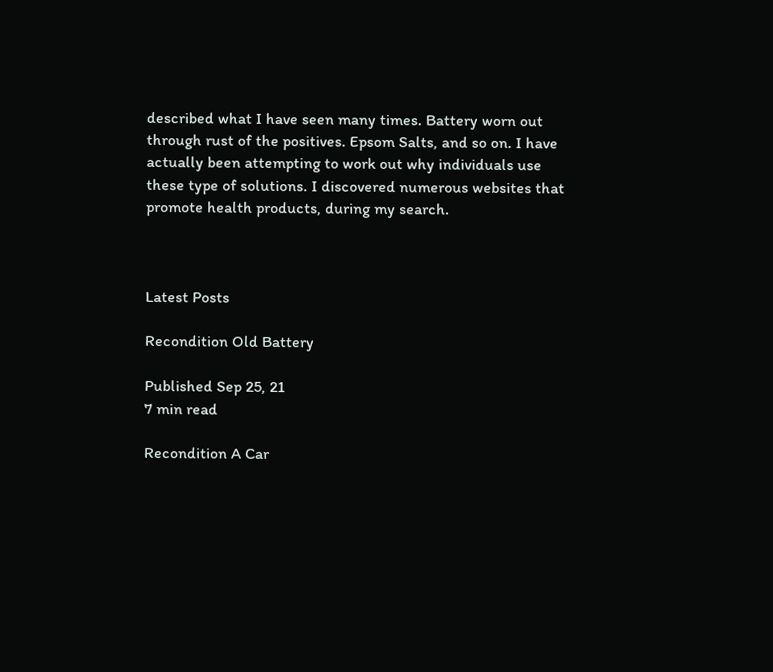described what I have seen many times. Battery worn out through rust of the positives. Epsom Salts, and so on. I have actually been attempting to work out why individuals use these type of solutions. I discovered numerous websites that promote health products, during my search.



Latest Posts

Recondition Old Battery

Published Sep 25, 21
7 min read

Recondition A Car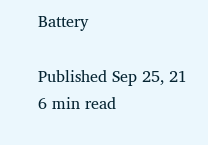Battery

Published Sep 25, 21
6 min read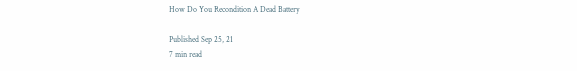How Do You Recondition A Dead Battery

Published Sep 25, 21
7 min read